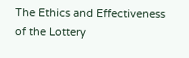The Ethics and Effectiveness of the Lottery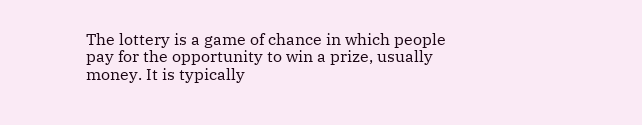The lottery is a game of chance in which people pay for the opportunity to win a prize, usually money. It is typically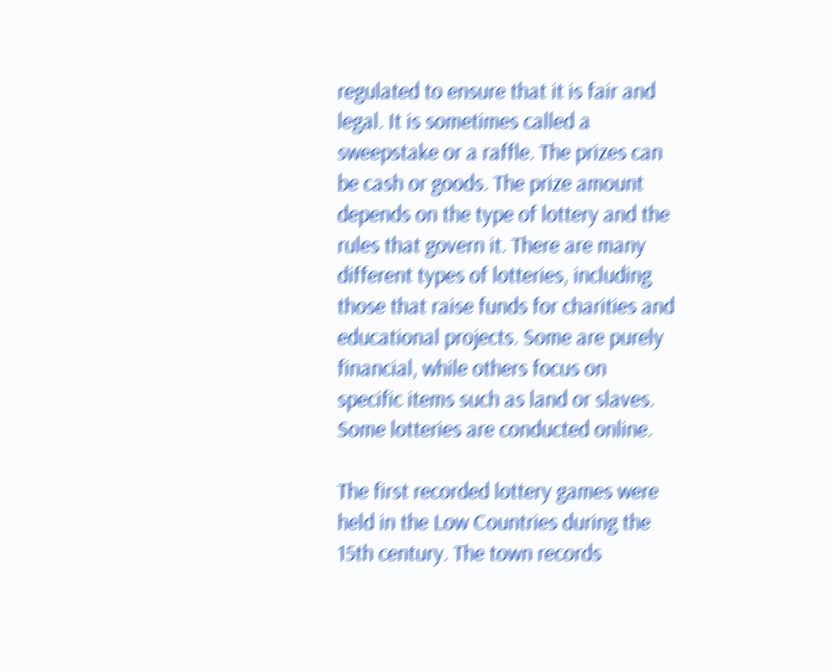regulated to ensure that it is fair and legal. It is sometimes called a sweepstake or a raffle. The prizes can be cash or goods. The prize amount depends on the type of lottery and the rules that govern it. There are many different types of lotteries, including those that raise funds for charities and educational projects. Some are purely financial, while others focus on specific items such as land or slaves. Some lotteries are conducted online.

The first recorded lottery games were held in the Low Countries during the 15th century. The town records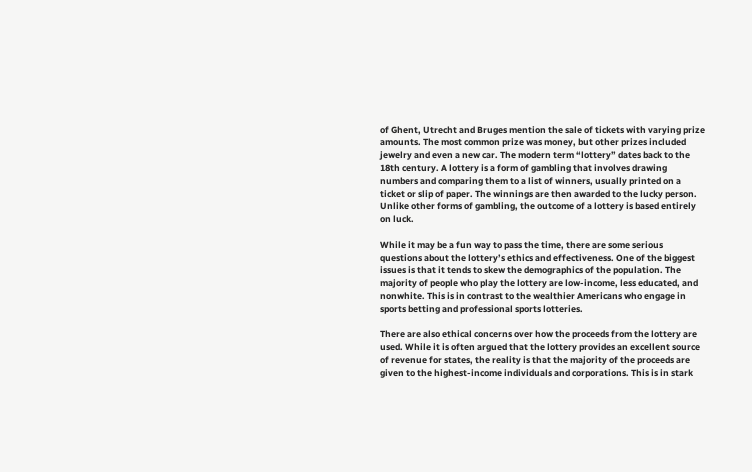of Ghent, Utrecht and Bruges mention the sale of tickets with varying prize amounts. The most common prize was money, but other prizes included jewelry and even a new car. The modern term “lottery” dates back to the 18th century. A lottery is a form of gambling that involves drawing numbers and comparing them to a list of winners, usually printed on a ticket or slip of paper. The winnings are then awarded to the lucky person. Unlike other forms of gambling, the outcome of a lottery is based entirely on luck.

While it may be a fun way to pass the time, there are some serious questions about the lottery’s ethics and effectiveness. One of the biggest issues is that it tends to skew the demographics of the population. The majority of people who play the lottery are low-income, less educated, and nonwhite. This is in contrast to the wealthier Americans who engage in sports betting and professional sports lotteries.

There are also ethical concerns over how the proceeds from the lottery are used. While it is often argued that the lottery provides an excellent source of revenue for states, the reality is that the majority of the proceeds are given to the highest-income individuals and corporations. This is in stark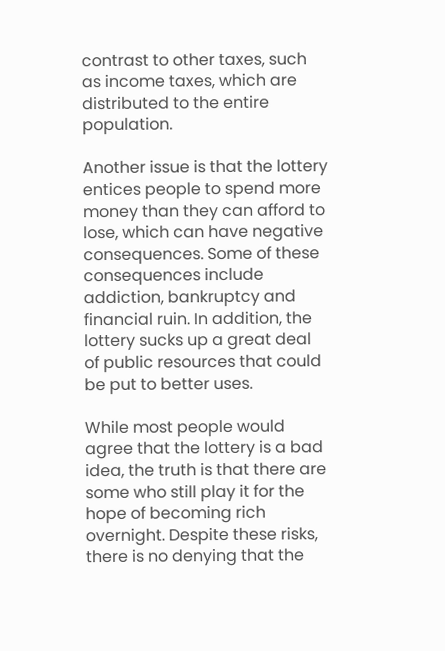contrast to other taxes, such as income taxes, which are distributed to the entire population.

Another issue is that the lottery entices people to spend more money than they can afford to lose, which can have negative consequences. Some of these consequences include addiction, bankruptcy and financial ruin. In addition, the lottery sucks up a great deal of public resources that could be put to better uses.

While most people would agree that the lottery is a bad idea, the truth is that there are some who still play it for the hope of becoming rich overnight. Despite these risks, there is no denying that the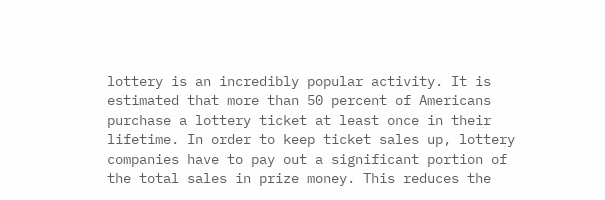lottery is an incredibly popular activity. It is estimated that more than 50 percent of Americans purchase a lottery ticket at least once in their lifetime. In order to keep ticket sales up, lottery companies have to pay out a significant portion of the total sales in prize money. This reduces the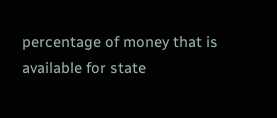percentage of money that is available for state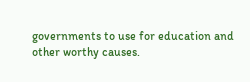governments to use for education and other worthy causes.